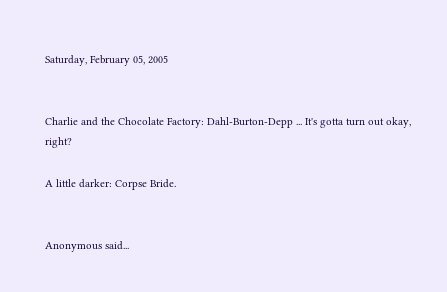Saturday, February 05, 2005


Charlie and the Chocolate Factory: Dahl-Burton-Depp ... It's gotta turn out okay, right?

A little darker: Corpse Bride.


Anonymous said...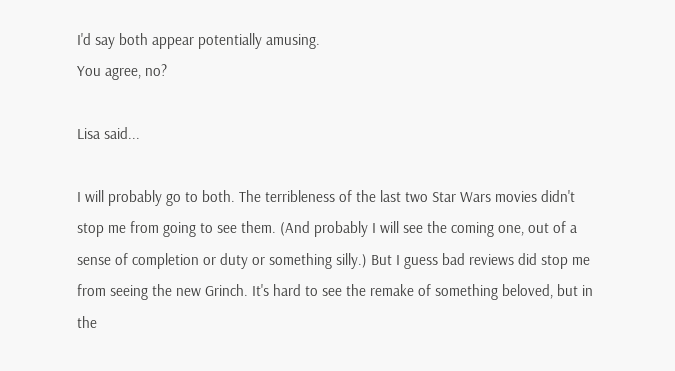I'd say both appear potentially amusing.
You agree, no?

Lisa said...

I will probably go to both. The terribleness of the last two Star Wars movies didn't stop me from going to see them. (And probably I will see the coming one, out of a sense of completion or duty or something silly.) But I guess bad reviews did stop me from seeing the new Grinch. It's hard to see the remake of something beloved, but in the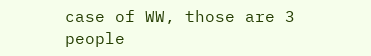case of WW, those are 3 people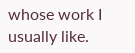whose work I usually like.